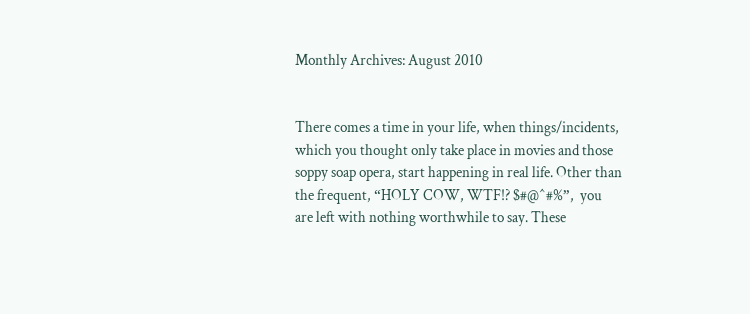Monthly Archives: August 2010


There comes a time in your life, when things/incidents, which you thought only take place in movies and those soppy soap opera, start happening in real life. Other than the frequent, “HOLY COW, WTF!? $#@^#%”,  you are left with nothing worthwhile to say. These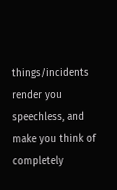things/incidents render you speechless, and make you think of completely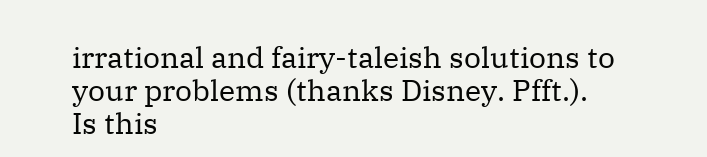irrational and fairy-taleish solutions to your problems (thanks Disney. Pfft.).  Is this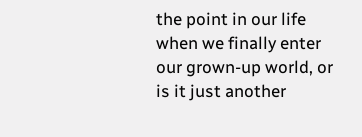the point in our life when we finally enter our grown-up world, or is it just another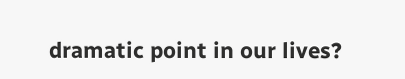dramatic point in our lives?